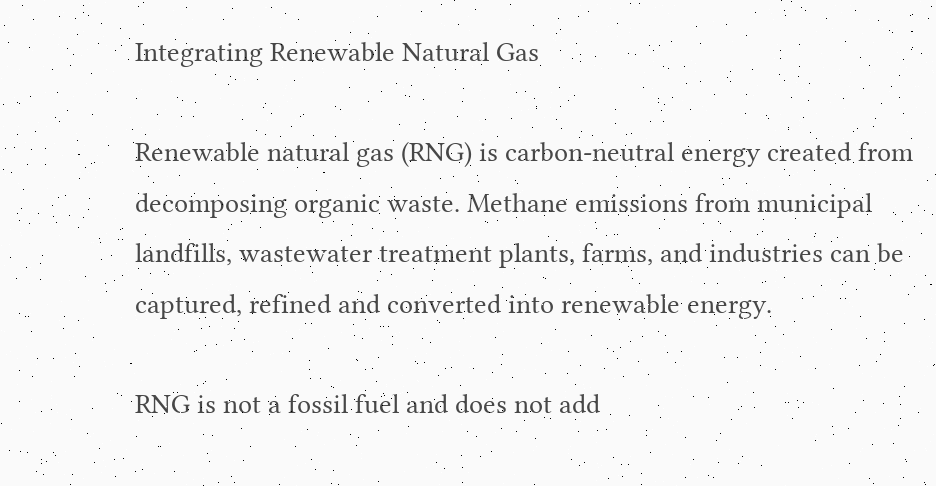Integrating Renewable Natural Gas

Renewable natural gas (RNG) is carbon-neutral energy created from decomposing organic waste. Methane emissions from municipal landfills, wastewater treatment plants, farms, and industries can be captured, refined and converted into renewable energy.

RNG is not a fossil fuel and does not add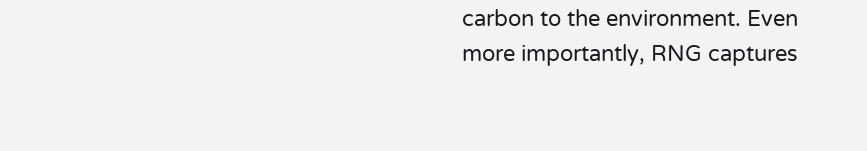carbon to the environment. Even more importantly, RNG captures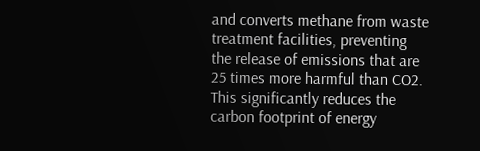and converts methane from waste treatment facilities, preventing the release of emissions that are 25 times more harmful than CO2. This significantly reduces the carbon footprint of energy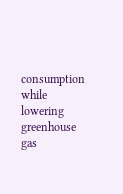consumption while lowering greenhouse gas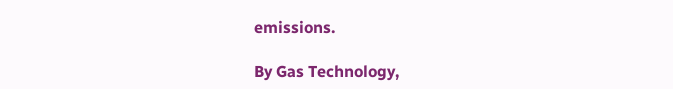emissions.

By Gas Technology,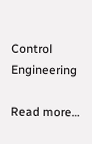Control Engineering

Read more…